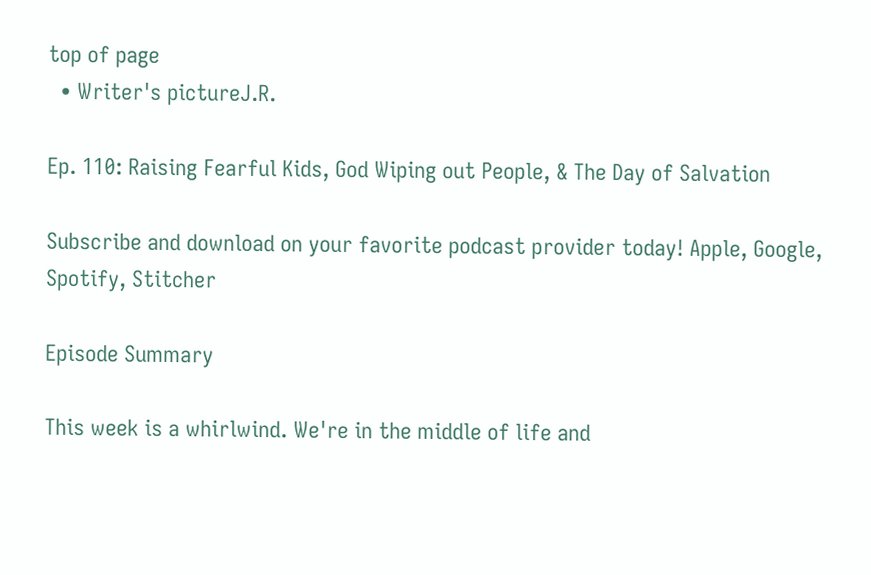top of page
  • Writer's pictureJ.R.

Ep. 110: Raising Fearful Kids, God Wiping out People, & The Day of Salvation

Subscribe and download on your favorite podcast provider today! Apple, Google, Spotify, Stitcher

Episode Summary

This week is a whirlwind. We're in the middle of life and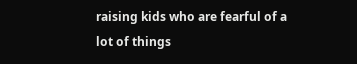raising kids who are fearful of a lot of things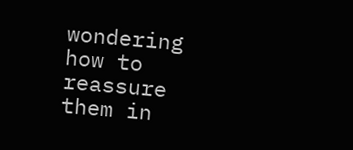wondering how to reassure them in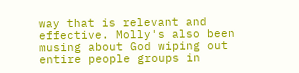way that is relevant and effective. Molly's also been musing about God wiping out entire people groups in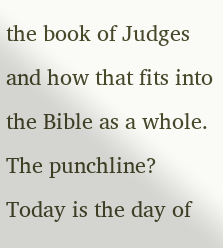the book of Judges and how that fits into the Bible as a whole. The punchline? Today is the day of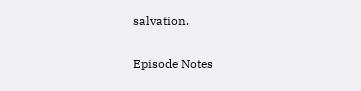salvation.

Episode Notes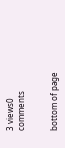3 views0 comments


bottom of page